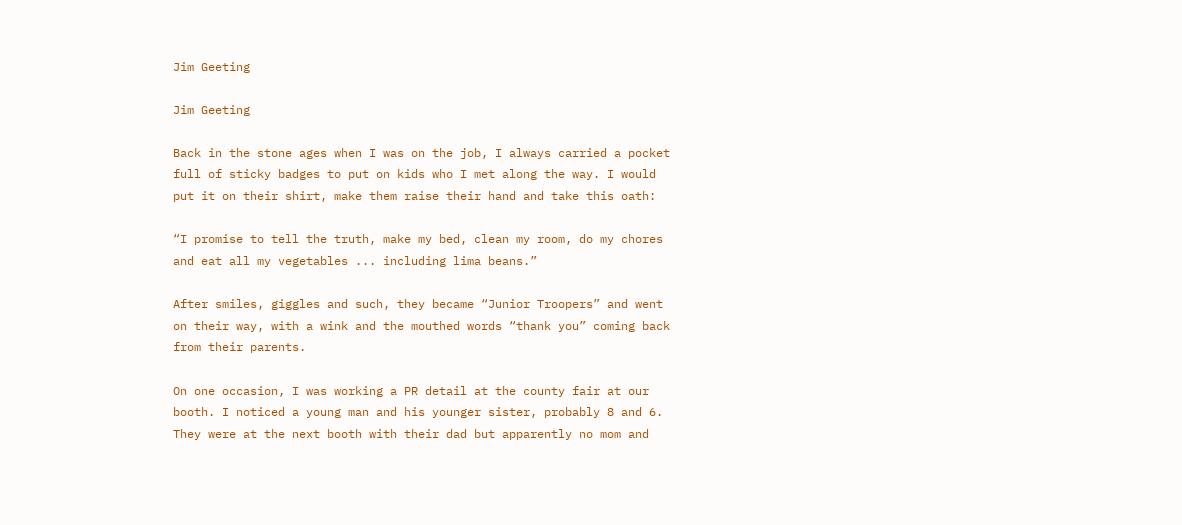Jim Geeting

Jim Geeting

Back in the stone ages when I was on the job, I always carried a pocket full of sticky badges to put on kids who I met along the way. I would put it on their shirt, make them raise their hand and take this oath:

“I promise to tell the truth, make my bed, clean my room, do my chores and eat all my vegetables ... including lima beans.”

After smiles, giggles and such, they became “Junior Troopers” and went on their way, with a wink and the mouthed words “thank you” coming back from their parents.

On one occasion, I was working a PR detail at the county fair at our booth. I noticed a young man and his younger sister, probably 8 and 6. They were at the next booth with their dad but apparently no mom and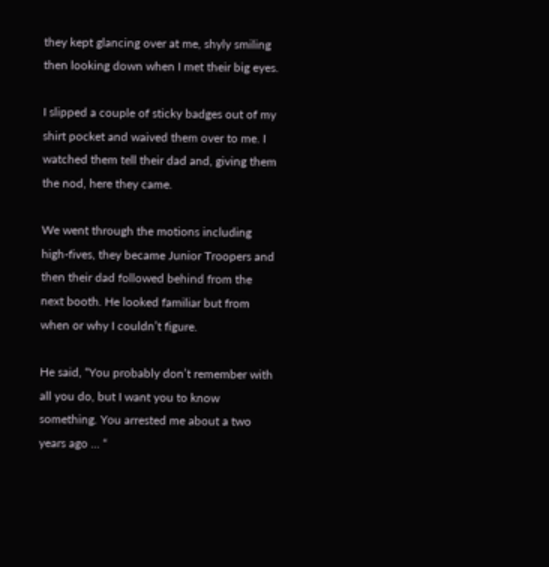they kept glancing over at me, shyly smiling then looking down when I met their big eyes.

I slipped a couple of sticky badges out of my shirt pocket and waived them over to me. I watched them tell their dad and, giving them the nod, here they came.

We went through the motions including high-fives, they became Junior Troopers and then their dad followed behind from the next booth. He looked familiar but from when or why I couldn’t figure.

He said, “You probably don’t remember with all you do, but I want you to know something. You arrested me about a two years ago ... “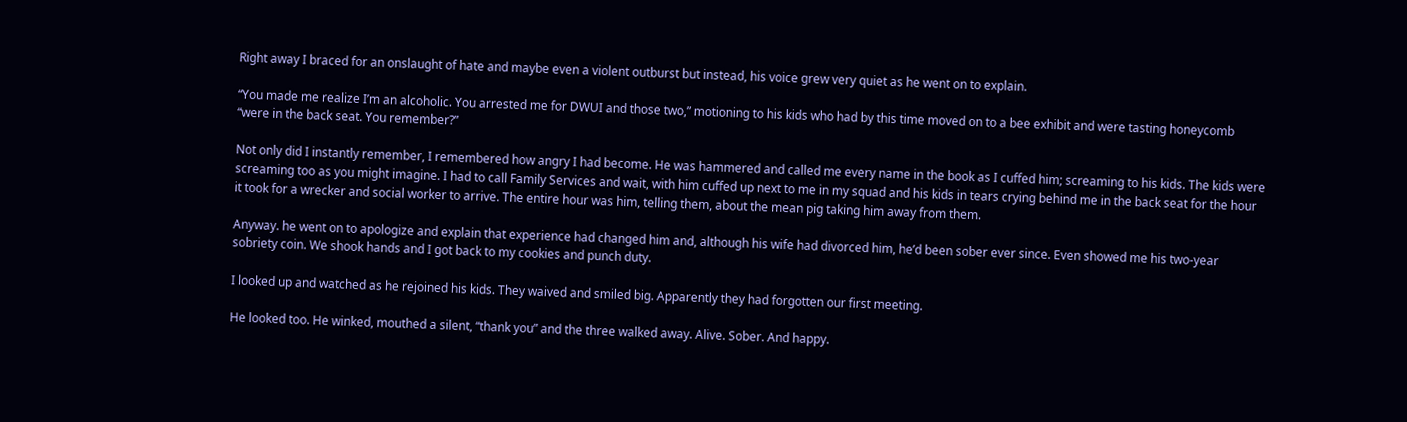Right away I braced for an onslaught of hate and maybe even a violent outburst but instead, his voice grew very quiet as he went on to explain.

“You made me realize I’m an alcoholic. You arrested me for DWUI and those two,” motioning to his kids who had by this time moved on to a bee exhibit and were tasting honeycomb “were in the back seat. You remember?”

Not only did I instantly remember, I remembered how angry I had become. He was hammered and called me every name in the book as I cuffed him; screaming to his kids. The kids were screaming too as you might imagine. I had to call Family Services and wait, with him cuffed up next to me in my squad and his kids in tears crying behind me in the back seat for the hour it took for a wrecker and social worker to arrive. The entire hour was him, telling them, about the mean pig taking him away from them.

Anyway. he went on to apologize and explain that experience had changed him and, although his wife had divorced him, he’d been sober ever since. Even showed me his two-year sobriety coin. We shook hands and I got back to my cookies and punch duty.

I looked up and watched as he rejoined his kids. They waived and smiled big. Apparently they had forgotten our first meeting.

He looked too. He winked, mouthed a silent, “thank you” and the three walked away. Alive. Sober. And happy.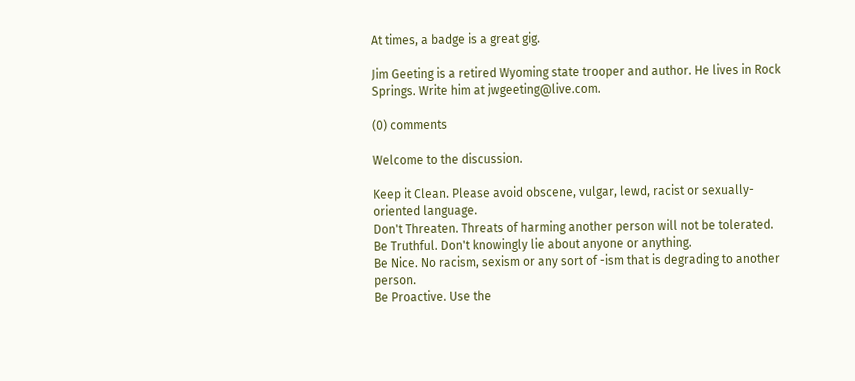At times, a badge is a great gig.

Jim Geeting is a retired Wyoming state trooper and author. He lives in Rock Springs. Write him at jwgeeting@live.com.

(0) comments

Welcome to the discussion.

Keep it Clean. Please avoid obscene, vulgar, lewd, racist or sexually-oriented language.
Don't Threaten. Threats of harming another person will not be tolerated.
Be Truthful. Don't knowingly lie about anyone or anything.
Be Nice. No racism, sexism or any sort of -ism that is degrading to another person.
Be Proactive. Use the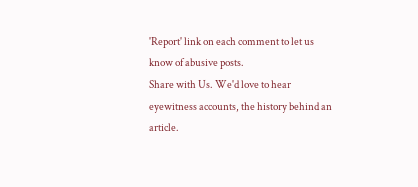'Report' link on each comment to let us know of abusive posts.
Share with Us. We'd love to hear eyewitness accounts, the history behind an article.